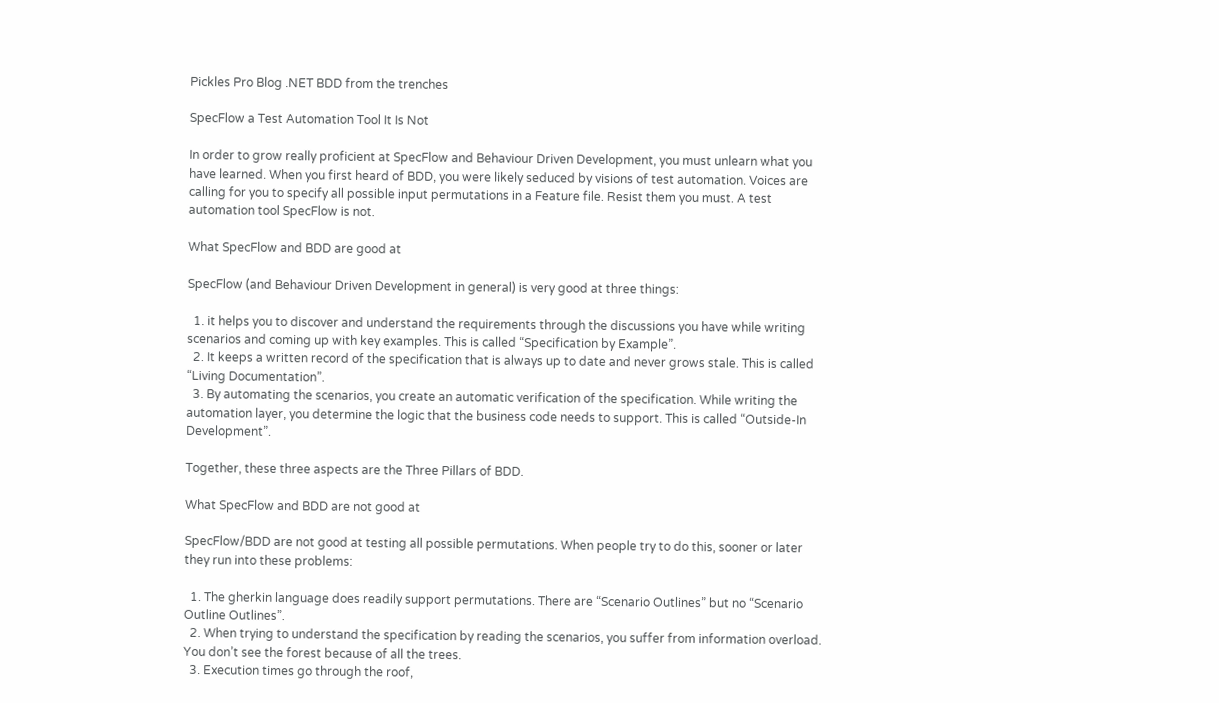Pickles Pro Blog .NET BDD from the trenches

SpecFlow a Test Automation Tool It Is Not

In order to grow really proficient at SpecFlow and Behaviour Driven Development, you must unlearn what you have learned. When you first heard of BDD, you were likely seduced by visions of test automation. Voices are calling for you to specify all possible input permutations in a Feature file. Resist them you must. A test automation tool SpecFlow is not.

What SpecFlow and BDD are good at

SpecFlow (and Behaviour Driven Development in general) is very good at three things:

  1. it helps you to discover and understand the requirements through the discussions you have while writing scenarios and coming up with key examples. This is called “Specification by Example”.
  2. It keeps a written record of the specification that is always up to date and never grows stale. This is called “Living Documentation”.
  3. By automating the scenarios, you create an automatic verification of the specification. While writing the automation layer, you determine the logic that the business code needs to support. This is called “Outside-In Development”.

Together, these three aspects are the Three Pillars of BDD.

What SpecFlow and BDD are not good at

SpecFlow/BDD are not good at testing all possible permutations. When people try to do this, sooner or later they run into these problems:

  1. The gherkin language does readily support permutations. There are “Scenario Outlines” but no “Scenario Outline Outlines”.
  2. When trying to understand the specification by reading the scenarios, you suffer from information overload. You don’t see the forest because of all the trees.
  3. Execution times go through the roof,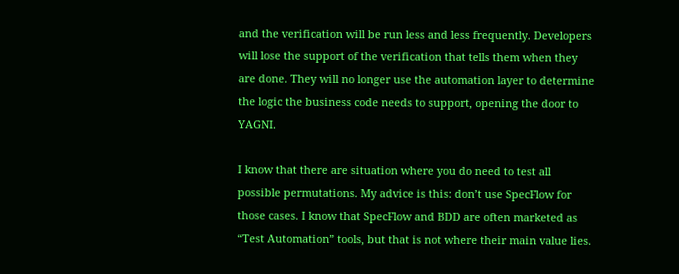and the verification will be run less and less frequently. Developers will lose the support of the verification that tells them when they are done. They will no longer use the automation layer to determine the logic the business code needs to support, opening the door to YAGNI.

I know that there are situation where you do need to test all possible permutations. My advice is this: don’t use SpecFlow for those cases. I know that SpecFlow and BDD are often marketed as “Test Automation” tools, but that is not where their main value lies.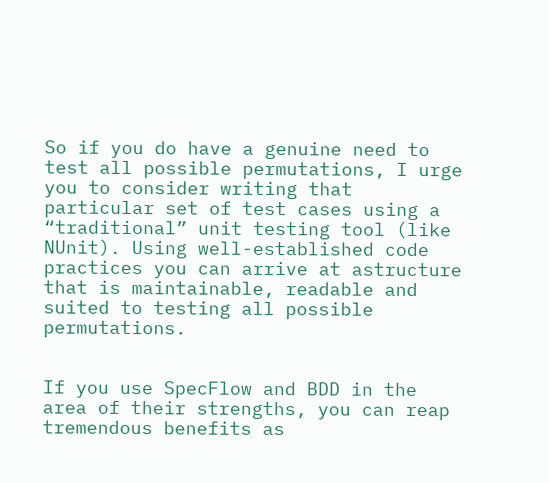So if you do have a genuine need to test all possible permutations, I urge you to consider writing that particular set of test cases using a “traditional” unit testing tool (like NUnit). Using well-established code practices you can arrive at astructure that is maintainable, readable and suited to testing all possible permutations.


If you use SpecFlow and BDD in the area of their strengths, you can reap tremendous benefits as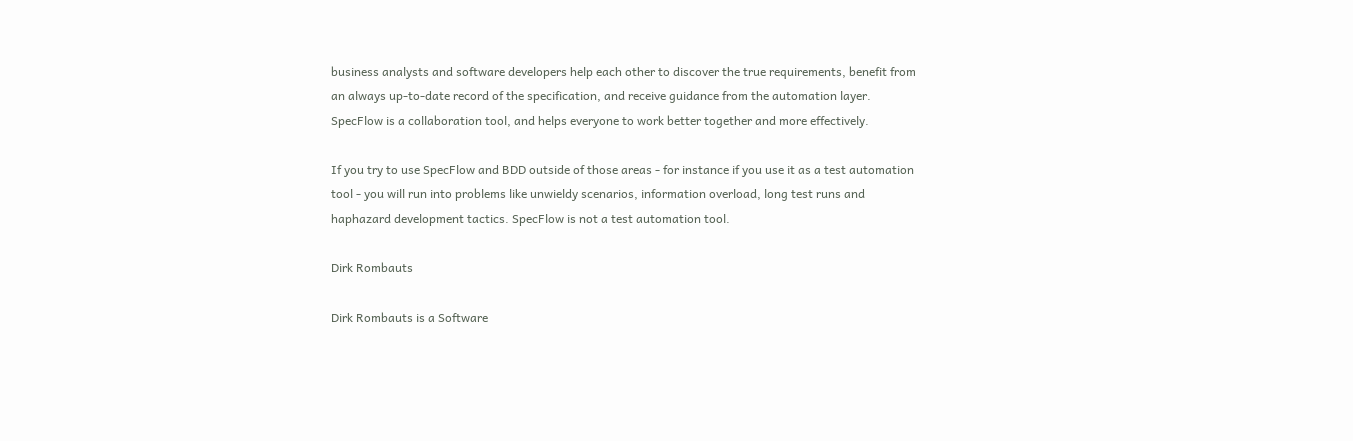business analysts and software developers help each other to discover the true requirements, benefit from an always up-to-date record of the specification, and receive guidance from the automation layer. SpecFlow is a collaboration tool, and helps everyone to work better together and more effectively.

If you try to use SpecFlow and BDD outside of those areas - for instance if you use it as a test automation tool - you will run into problems like unwieldy scenarios, information overload, long test runs and haphazard development tactics. SpecFlow is not a test automation tool.

Dirk Rombauts

Dirk Rombauts is a Software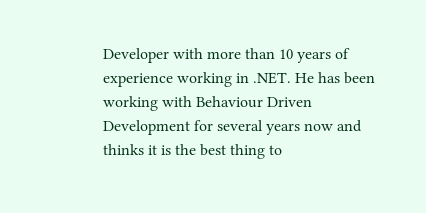Developer with more than 10 years of experience working in .NET. He has been working with Behaviour Driven Development for several years now and thinks it is the best thing to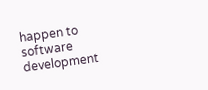happen to software development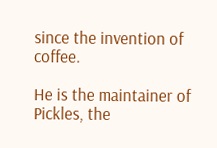since the invention of coffee.

He is the maintainer of Pickles, the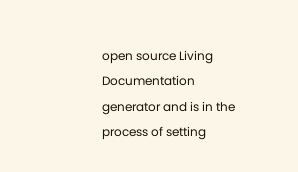open source Living Documentation generator and is in the process of setting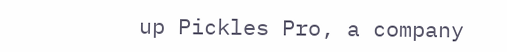up Pickles Pro, a company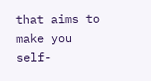that aims to make you self-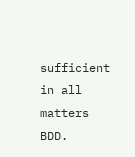sufficient in all matters BDD.